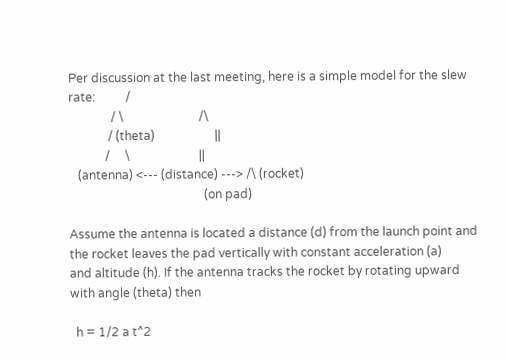Per discussion at the last meeting, here is a simple model for the slew
rate:          /
              / \                         /\
             / (theta)                    ||
            /     \                       ||
   (antenna) <--- (distance) ---> /\ (rocket)
                                             (on pad)

Assume the antenna is located a distance (d) from the launch point and
the rocket leaves the pad vertically with constant acceleration (a)
and altitude (h). If the antenna tracks the rocket by rotating upward
with angle (theta) then

  h = 1/2 a t^2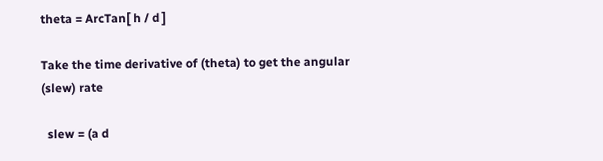theta = ArcTan[ h / d ]

Take the time derivative of (theta) to get the angular (slew) rate

  slew = (a d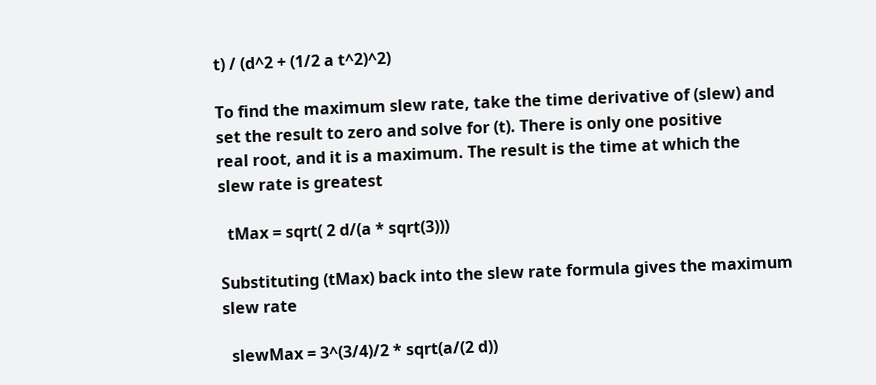t) / (d^2 + (1/2 a t^2)^2)

To find the maximum slew rate, take the time derivative of (slew) and
set the result to zero and solve for (t). There is only one positive
real root, and it is a maximum. The result is the time at which the
slew rate is greatest

  tMax = sqrt( 2 d/(a * sqrt(3)))

Substituting (tMax) back into the slew rate formula gives the maximum
slew rate

  slewMax = 3^(3/4)/2 * sqrt(a/(2 d))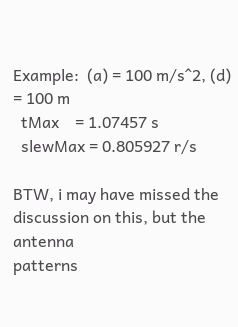Example:  (a) = 100 m/s^2, (d) = 100 m
  tMax    = 1.07457 s
  slewMax = 0.805927 r/s

BTW, i may have missed the discussion on this, but the antenna
patterns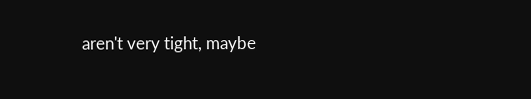aren't very tight, maybe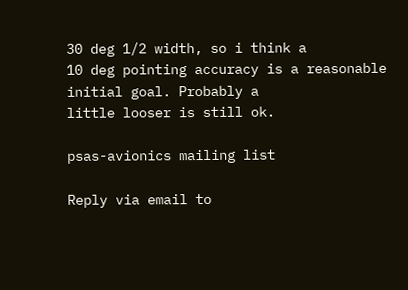30 deg 1/2 width, so i think a
10 deg pointing accuracy is a reasonable initial goal. Probably a
little looser is still ok.

psas-avionics mailing list

Reply via email to